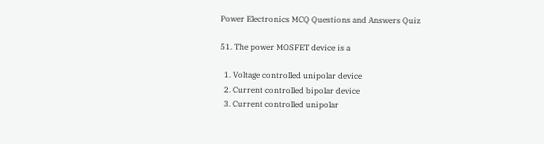Power Electronics MCQ Questions and Answers Quiz

51. The power MOSFET device is a

  1. Voltage controlled unipolar device
  2. Current controlled bipolar device
  3. Current controlled unipolar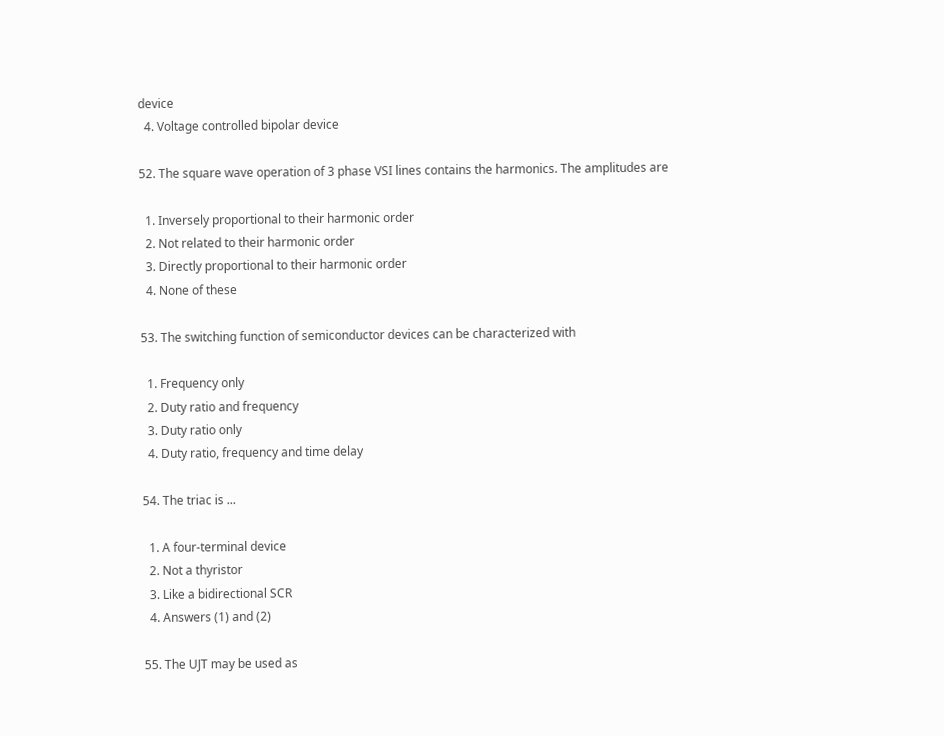device
  4. Voltage controlled bipolar device

52. The square wave operation of 3 phase VSI lines contains the harmonics. The amplitudes are

  1. Inversely proportional to their harmonic order
  2. Not related to their harmonic order
  3. Directly proportional to their harmonic order
  4. None of these

53. The switching function of semiconductor devices can be characterized with

  1. Frequency only
  2. Duty ratio and frequency
  3. Duty ratio only
  4. Duty ratio, frequency and time delay

54. The triac is ...

  1. A four-terminal device
  2. Not a thyristor
  3. Like a bidirectional SCR
  4. Answers (1) and (2)

55. The UJT may be used as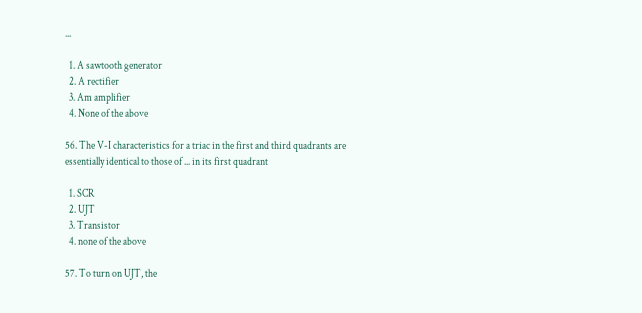...

  1. A sawtooth generator
  2. A rectifier
  3. Am amplifier
  4. None of the above

56. The V-I characteristics for a triac in the first and third quadrants are essentially identical to those of ... in its first quadrant

  1. SCR
  2. UJT
  3. Transistor
  4. none of the above

57. To turn on UJT, the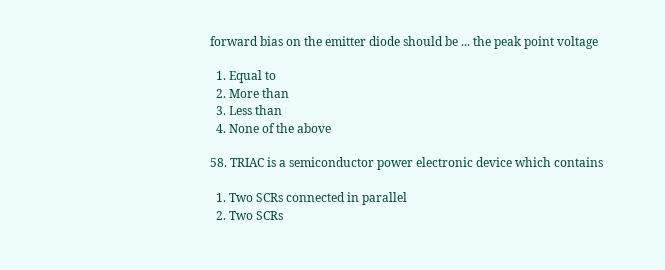forward bias on the emitter diode should be ... the peak point voltage

  1. Equal to
  2. More than
  3. Less than
  4. None of the above

58. TRIAC is a semiconductor power electronic device which contains

  1. Two SCRs connected in parallel
  2. Two SCRs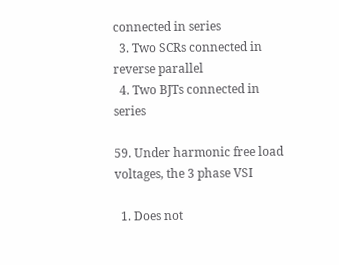connected in series
  3. Two SCRs connected in reverse parallel
  4. Two BJTs connected in series

59. Under harmonic free load voltages, the 3 phase VSI

  1. Does not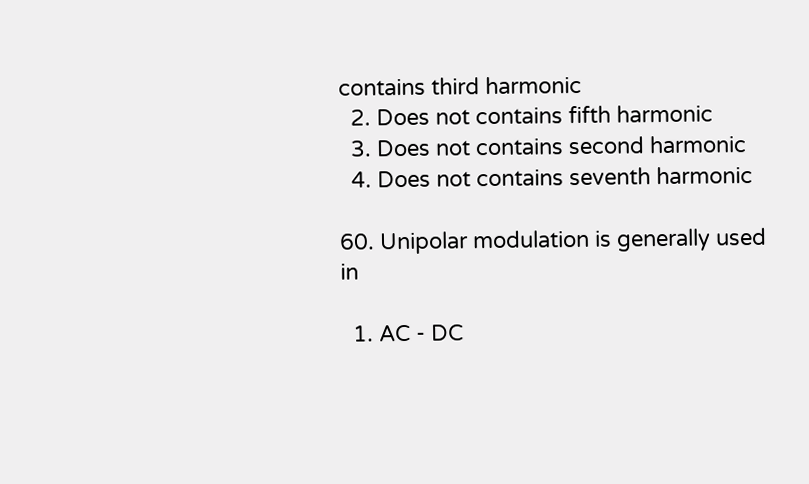contains third harmonic
  2. Does not contains fifth harmonic
  3. Does not contains second harmonic
  4. Does not contains seventh harmonic

60. Unipolar modulation is generally used in

  1. AC - DC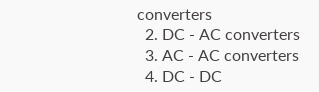converters
  2. DC - AC converters
  3. AC - AC converters
  4. DC - DC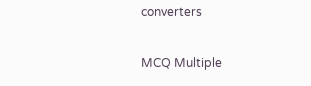converters

MCQ Multiple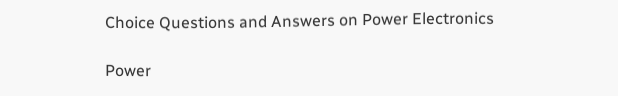Choice Questions and Answers on Power Electronics

Power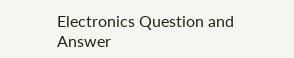Electronics Question and Answer